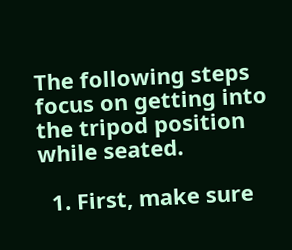The following steps focus on getting into the tripod position while seated.

  1. First, make sure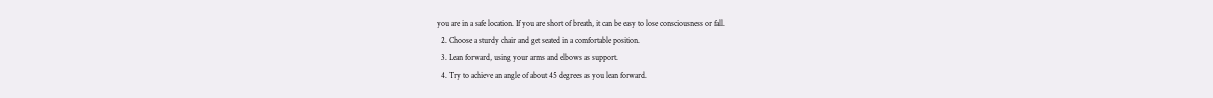you are in a safe location. If you are short of breath, it can be easy to lose consciousness or fall.
  2. Choose a sturdy chair and get seated in a comfortable position.
  3. Lean forward, using your arms and elbows as support.
  4. Try to achieve an angle of about 45 degrees as you lean forward.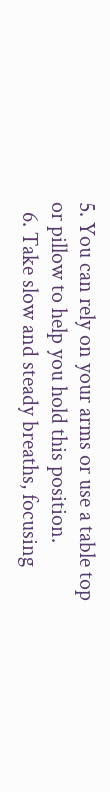5. You can rely on your arms or use a table top or pillow to help you hold this position.
  6. Take slow and steady breaths, focusing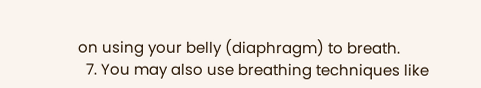on using your belly (diaphragm) to breath.
  7. You may also use breathing techniques like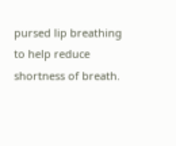pursed lip breathing to help reduce shortness of breath.